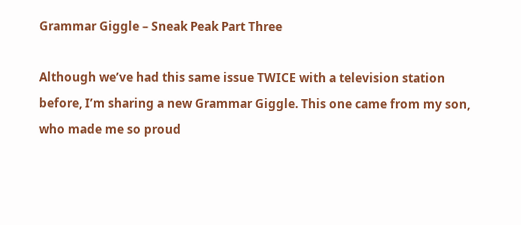Grammar Giggle – Sneak Peak Part Three

Although we’ve had this same issue TWICE with a television station before, I’m sharing a new Grammar Giggle. This one came from my son, who made me so proud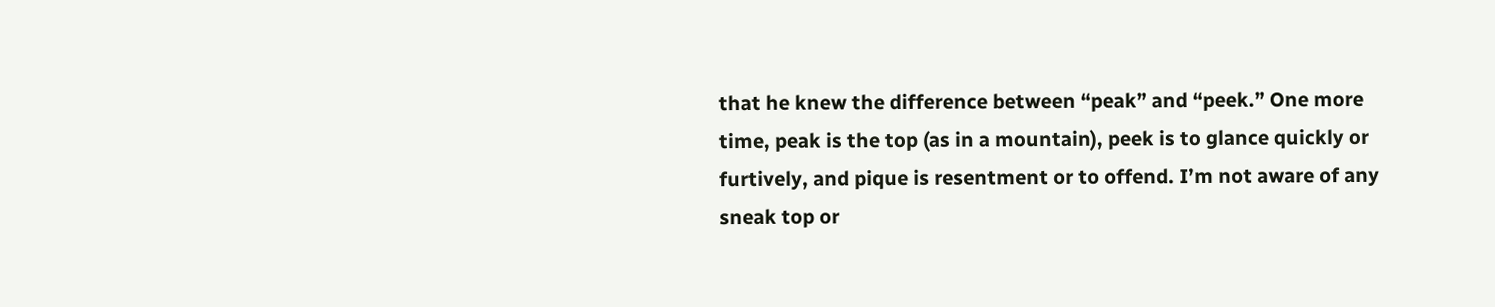that he knew the difference between “peak” and “peek.” One more time, peak is the top (as in a mountain), peek is to glance quickly or furtively, and pique is resentment or to offend. I’m not aware of any sneak top or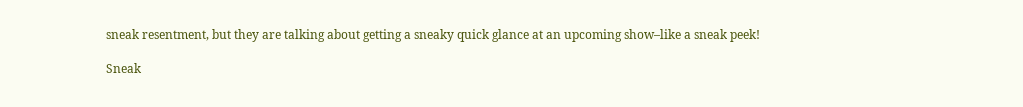sneak resentment, but they are talking about getting a sneaky quick glance at an upcoming show–like a sneak peek!

Sneak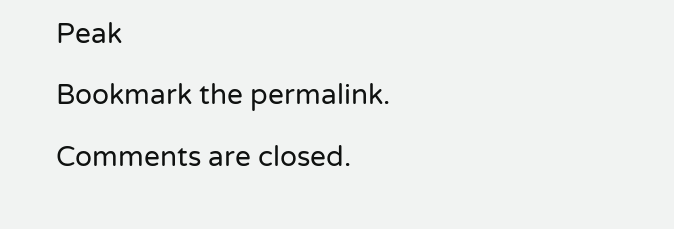Peak

Bookmark the permalink.

Comments are closed.